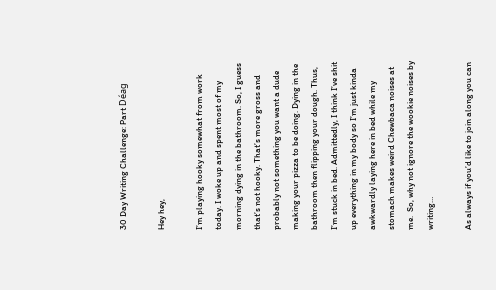30 Day Writing Challenge: Part Déag

Hey hey,

I’m playing hooky somewhat from work today. I woke up and spent most of my morning dying in the bathroom. So, I guess that’s not hooky. That’s more gross and probably not something you want a dude making your pizza to be doing. Dying in the bathroom then flipping your dough. Thus, I’m stuck in bed. Admittedly, I think I’ve shit up everything in my body so I’m just kinda awkwardly laying here in bed while my stomach makes weird Chewbaca noises at me.  So, why not ignore the wookie noises by writing…

As always if you’d like to join along you can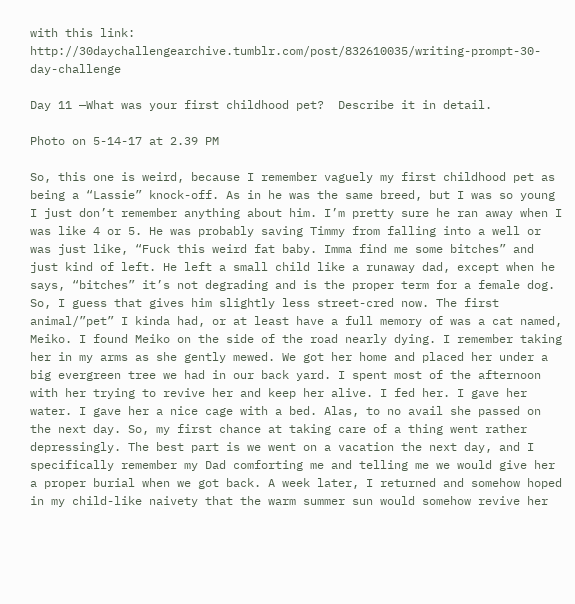with this link: http://30daychallengearchive.tumblr.com/post/832610035/writing-prompt-30-day-challenge

Day 11 —What was your first childhood pet?  Describe it in detail.

Photo on 5-14-17 at 2.39 PM

So, this one is weird, because I remember vaguely my first childhood pet as being a “Lassie” knock-off. As in he was the same breed, but I was so young I just don’t remember anything about him. I’m pretty sure he ran away when I was like 4 or 5. He was probably saving Timmy from falling into a well or was just like, “Fuck this weird fat baby. Imma find me some bitches” and just kind of left. He left a small child like a runaway dad, except when he says, “bitches” it’s not degrading and is the proper term for a female dog. So, I guess that gives him slightly less street-cred now. The first animal/”pet” I kinda had, or at least have a full memory of was a cat named, Meiko. I found Meiko on the side of the road nearly dying. I remember taking her in my arms as she gently mewed. We got her home and placed her under a big evergreen tree we had in our back yard. I spent most of the afternoon with her trying to revive her and keep her alive. I fed her. I gave her water. I gave her a nice cage with a bed. Alas, to no avail she passed on the next day. So, my first chance at taking care of a thing went rather depressingly. The best part is we went on a vacation the next day, and I specifically remember my Dad comforting me and telling me we would give her a proper burial when we got back. A week later, I returned and somehow hoped in my child-like naivety that the warm summer sun would somehow revive her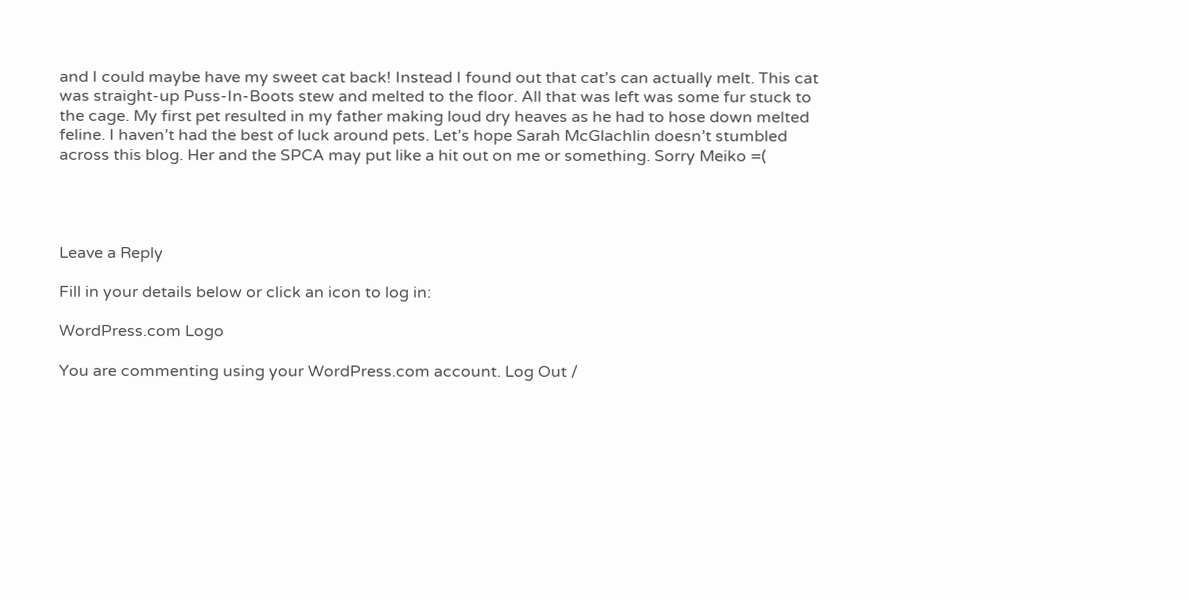and I could maybe have my sweet cat back! Instead I found out that cat’s can actually melt. This cat was straight-up Puss-In-Boots stew and melted to the floor. All that was left was some fur stuck to the cage. My first pet resulted in my father making loud dry heaves as he had to hose down melted feline. I haven’t had the best of luck around pets. Let’s hope Sarah McGlachlin doesn’t stumbled across this blog. Her and the SPCA may put like a hit out on me or something. Sorry Meiko =(




Leave a Reply

Fill in your details below or click an icon to log in:

WordPress.com Logo

You are commenting using your WordPress.com account. Log Out /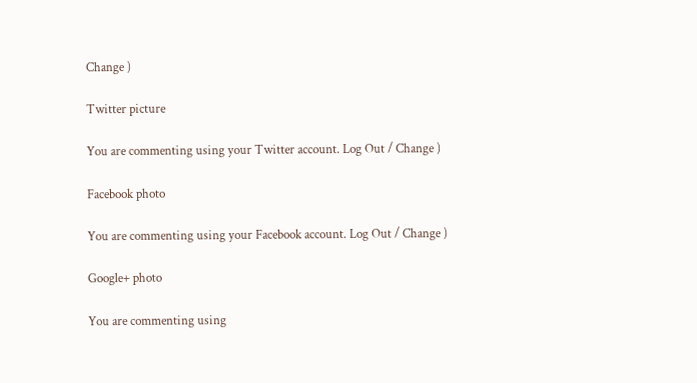Change )

Twitter picture

You are commenting using your Twitter account. Log Out / Change )

Facebook photo

You are commenting using your Facebook account. Log Out / Change )

Google+ photo

You are commenting using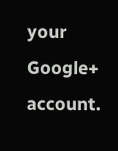your Google+ account.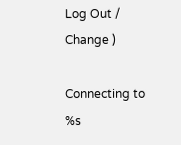Log Out / Change )

Connecting to %s